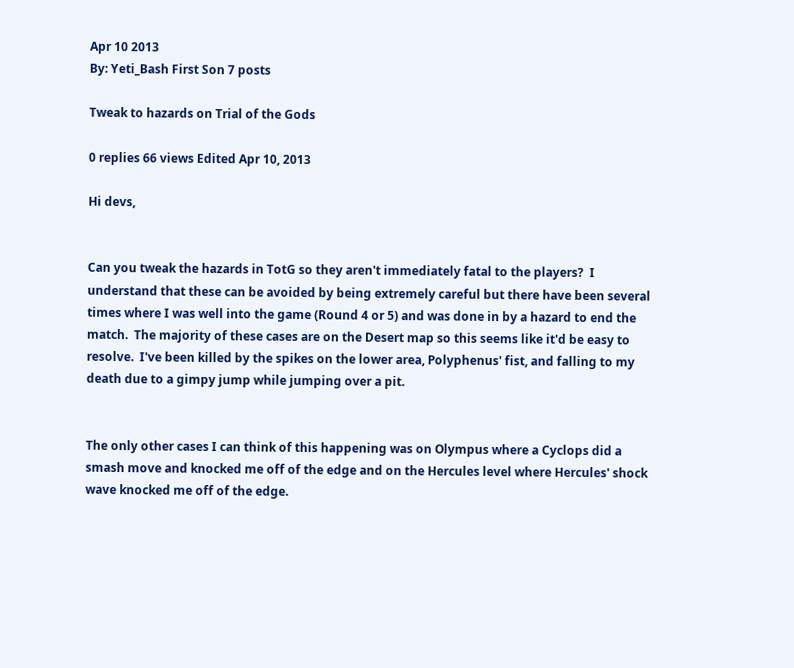Apr 10 2013
By: Yeti_Bash First Son 7 posts

Tweak to hazards on Trial of the Gods

0 replies 66 views Edited Apr 10, 2013

Hi devs,


Can you tweak the hazards in TotG so they aren't immediately fatal to the players?  I understand that these can be avoided by being extremely careful but there have been several times where I was well into the game (Round 4 or 5) and was done in by a hazard to end the match.  The majority of these cases are on the Desert map so this seems like it'd be easy to resolve.  I've been killed by the spikes on the lower area, Polyphenus' fist, and falling to my death due to a gimpy jump while jumping over a pit.


The only other cases I can think of this happening was on Olympus where a Cyclops did a smash move and knocked me off of the edge and on the Hercules level where Hercules' shock wave knocked me off of the edge.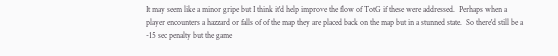It may seem like a minor gripe but I think it'd help improve the flow of TotG if these were addressed.  Perhaps when a player encounters a hazzard or falls of of the map they are placed back on the map but in a stunned state.  So there'd still be a -15 sec penalty but the game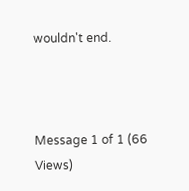wouldn't end.



Message 1 of 1 (66 Views)